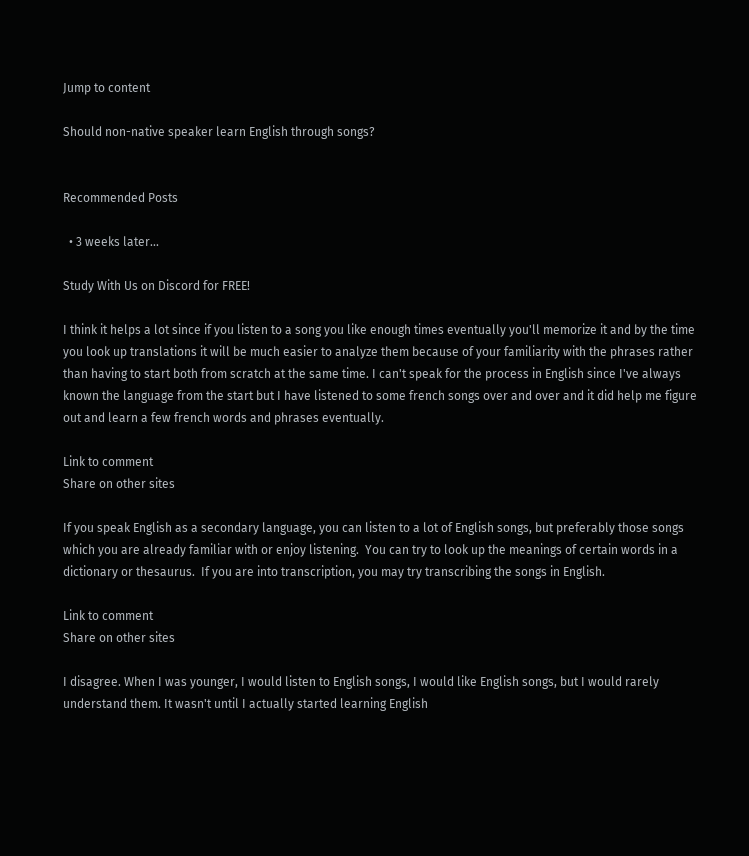Jump to content

Should non-native speaker learn English through songs?


Recommended Posts

  • 3 weeks later...

Study With Us on Discord for FREE!

I think it helps a lot since if you listen to a song you like enough times eventually you'll memorize it and by the time you look up translations it will be much easier to analyze them because of your familiarity with the phrases rather than having to start both from scratch at the same time. I can't speak for the process in English since I've always known the language from the start but I have listened to some french songs over and over and it did help me figure out and learn a few french words and phrases eventually.

Link to comment
Share on other sites

If you speak English as a secondary language, you can listen to a lot of English songs, but preferably those songs which you are already familiar with or enjoy listening.  You can try to look up the meanings of certain words in a dictionary or thesaurus.  If you are into transcription, you may try transcribing the songs in English.

Link to comment
Share on other sites

I disagree. When I was younger, I would listen to English songs, I would like English songs, but I would rarely understand them. It wasn't until I actually started learning English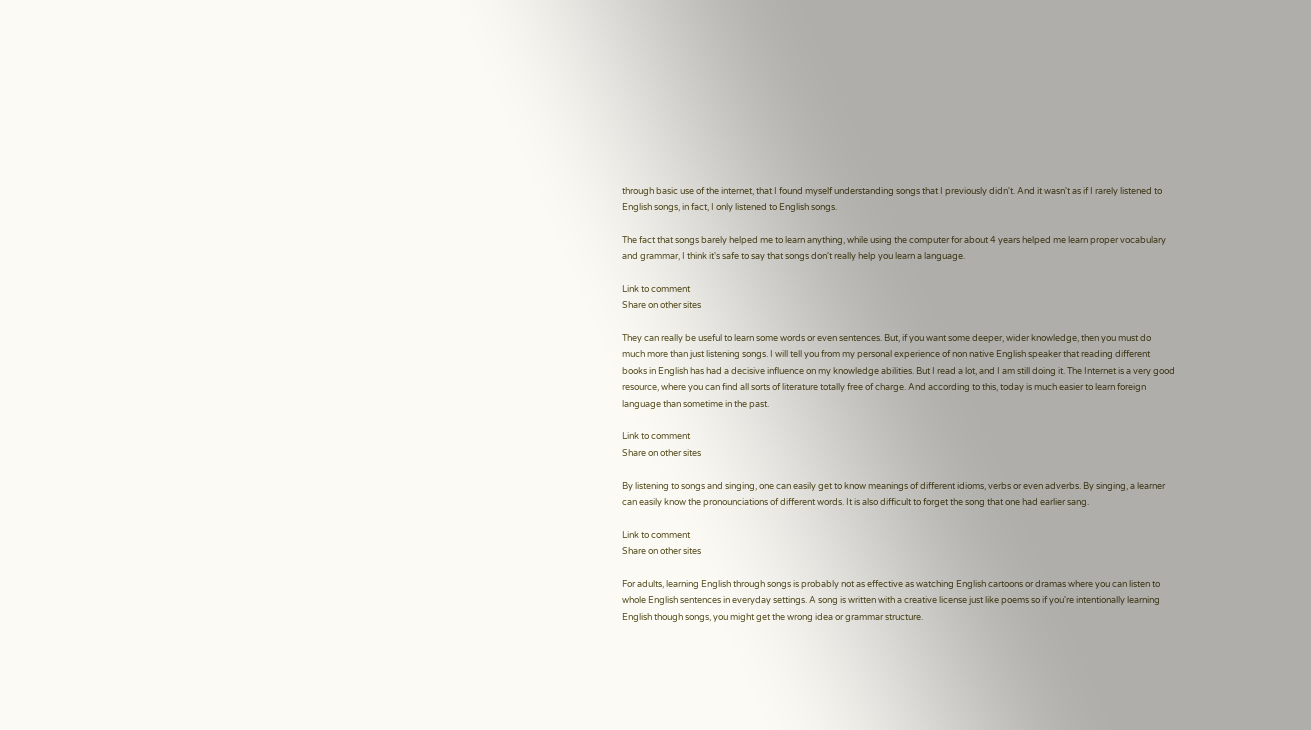through basic use of the internet, that I found myself understanding songs that I previously didn't. And it wasn't as if I rarely listened to English songs, in fact, I only listened to English songs.

The fact that songs barely helped me to learn anything, while using the computer for about 4 years helped me learn proper vocabulary and grammar, I think it's safe to say that songs don't really help you learn a language.

Link to comment
Share on other sites

They can really be useful to learn some words or even sentences. But, if you want some deeper, wider knowledge, then you must do much more than just listening songs. I will tell you from my personal experience of non native English speaker that reading different books in English has had a decisive influence on my knowledge abilities. But I read a lot, and I am still doing it. The Internet is a very good resource, where you can find all sorts of literature totally free of charge. And according to this, today is much easier to learn foreign language than sometime in the past.

Link to comment
Share on other sites

By listening to songs and singing, one can easily get to know meanings of different idioms, verbs or even adverbs. By singing, a learner can easily know the pronounciations of different words. It is also difficult to forget the song that one had earlier sang.

Link to comment
Share on other sites

For adults, learning English through songs is probably not as effective as watching English cartoons or dramas where you can listen to whole English sentences in everyday settings. A song is written with a creative license just like poems so if you're intentionally learning English though songs, you might get the wrong idea or grammar structure.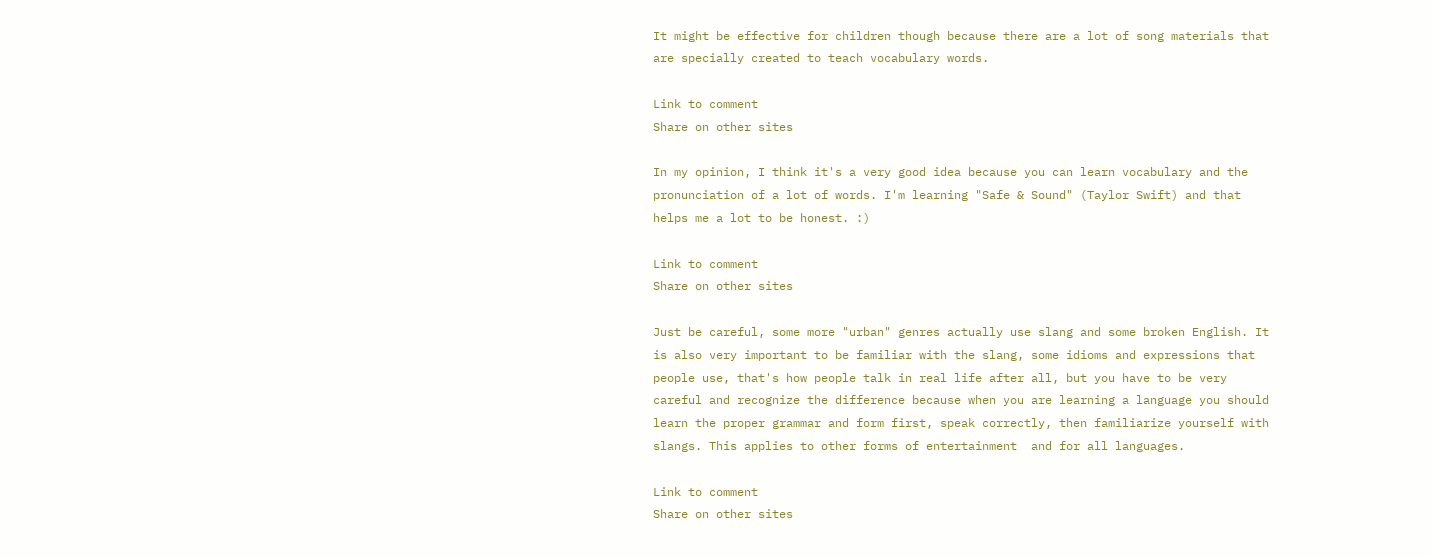It might be effective for children though because there are a lot of song materials that are specially created to teach vocabulary words.

Link to comment
Share on other sites

In my opinion, I think it's a very good idea because you can learn vocabulary and the pronunciation of a lot of words. I'm learning "Safe & Sound" (Taylor Swift) and that helps me a lot to be honest. :)

Link to comment
Share on other sites

Just be careful, some more "urban" genres actually use slang and some broken English. It is also very important to be familiar with the slang, some idioms and expressions that people use, that's how people talk in real life after all, but you have to be very careful and recognize the difference because when you are learning a language you should learn the proper grammar and form first, speak correctly, then familiarize yourself with slangs. This applies to other forms of entertainment  and for all languages.

Link to comment
Share on other sites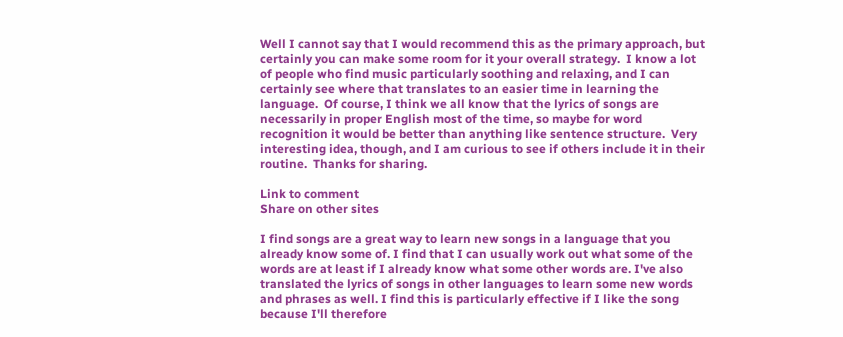Well I cannot say that I would recommend this as the primary approach, but certainly you can make some room for it your overall strategy.  I know a lot of people who find music particularly soothing and relaxing, and I can certainly see where that translates to an easier time in learning the language.  Of course, I think we all know that the lyrics of songs are necessarily in proper English most of the time, so maybe for word recognition it would be better than anything like sentence structure.  Very interesting idea, though, and I am curious to see if others include it in their routine.  Thanks for sharing.

Link to comment
Share on other sites

I find songs are a great way to learn new songs in a language that you already know some of. I find that I can usually work out what some of the words are at least if I already know what some other words are. I've also translated the lyrics of songs in other languages to learn some new words and phrases as well. I find this is particularly effective if I like the song because I'll therefore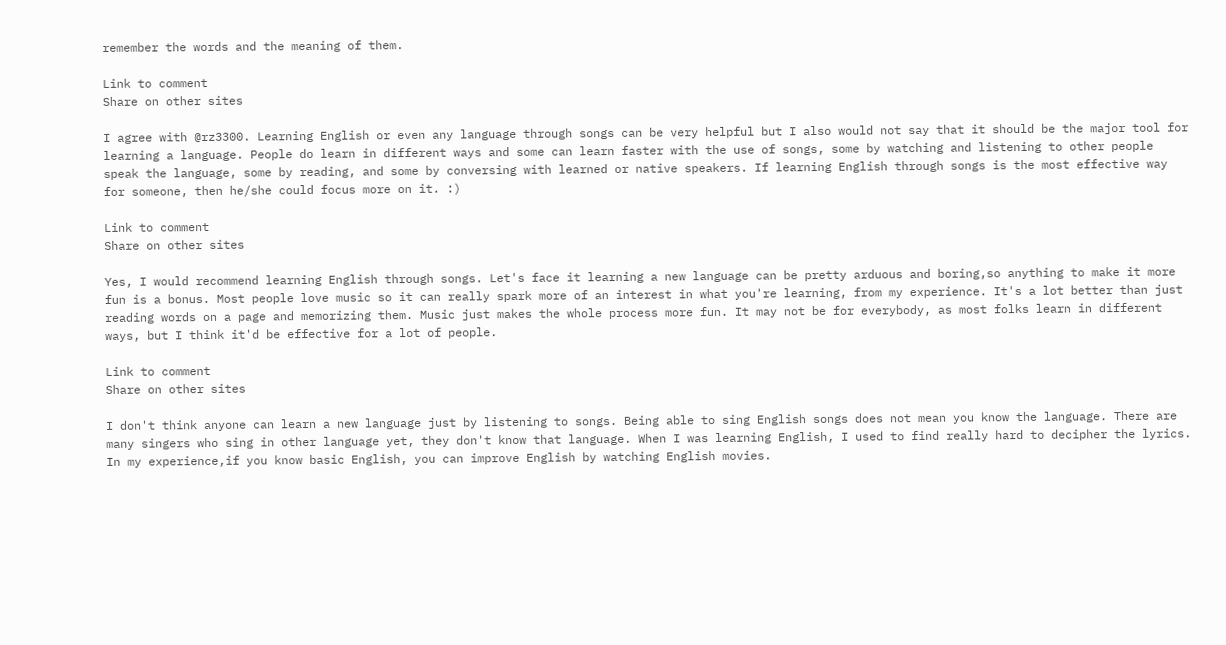remember the words and the meaning of them.

Link to comment
Share on other sites

I agree with @rz3300. Learning English or even any language through songs can be very helpful but I also would not say that it should be the major tool for learning a language. People do learn in different ways and some can learn faster with the use of songs, some by watching and listening to other people speak the language, some by reading, and some by conversing with learned or native speakers. If learning English through songs is the most effective way for someone, then he/she could focus more on it. :)

Link to comment
Share on other sites

Yes, I would recommend learning English through songs. Let's face it learning a new language can be pretty arduous and boring,so anything to make it more fun is a bonus. Most people love music so it can really spark more of an interest in what you're learning, from my experience. It's a lot better than just reading words on a page and memorizing them. Music just makes the whole process more fun. It may not be for everybody, as most folks learn in different ways, but I think it'd be effective for a lot of people.

Link to comment
Share on other sites

I don't think anyone can learn a new language just by listening to songs. Being able to sing English songs does not mean you know the language. There are many singers who sing in other language yet, they don't know that language. When I was learning English, I used to find really hard to decipher the lyrics. In my experience,if you know basic English, you can improve English by watching English movies.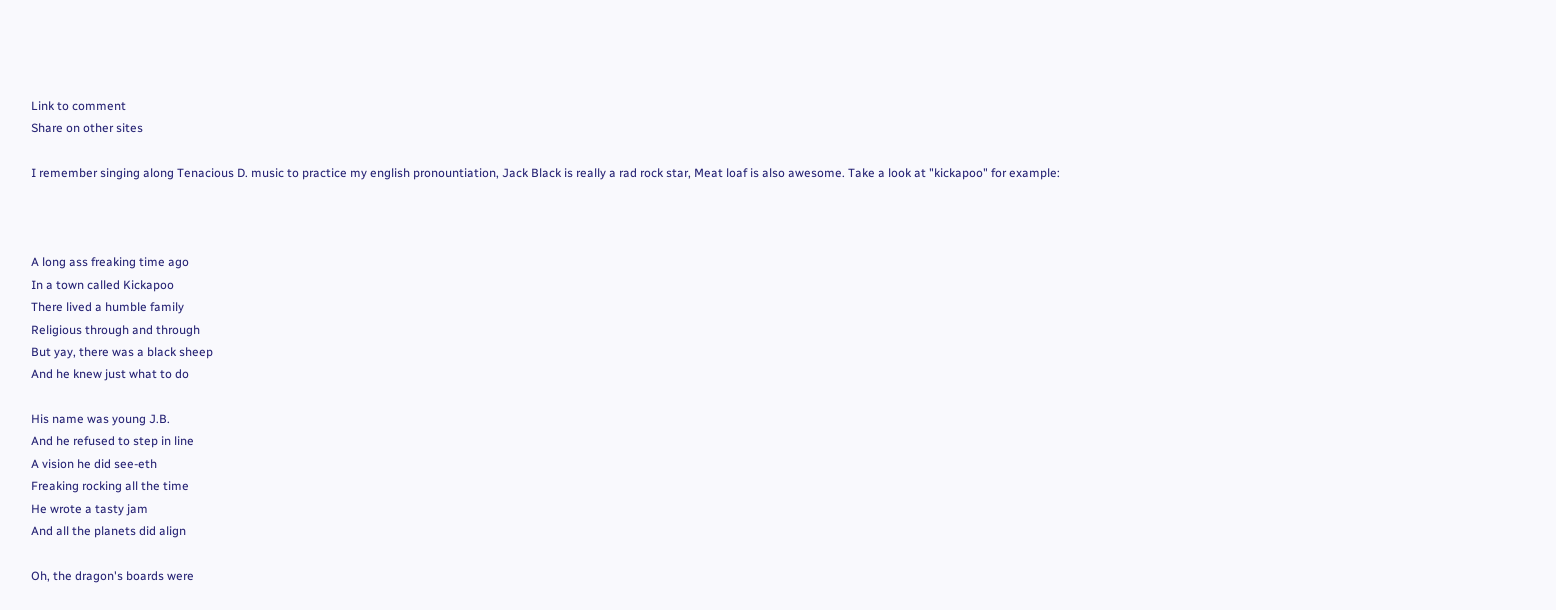Link to comment
Share on other sites

I remember singing along Tenacious D. music to practice my english pronountiation, Jack Black is really a rad rock star, Meat loaf is also awesome. Take a look at "kickapoo" for example:



A long ass freaking time ago
In a town called Kickapoo
There lived a humble family
Religious through and through
But yay, there was a black sheep
And he knew just what to do

His name was young J.B.
And he refused to step in line
A vision he did see-eth
Freaking rocking all the time
He wrote a tasty jam
And all the planets did align

Oh, the dragon's boards were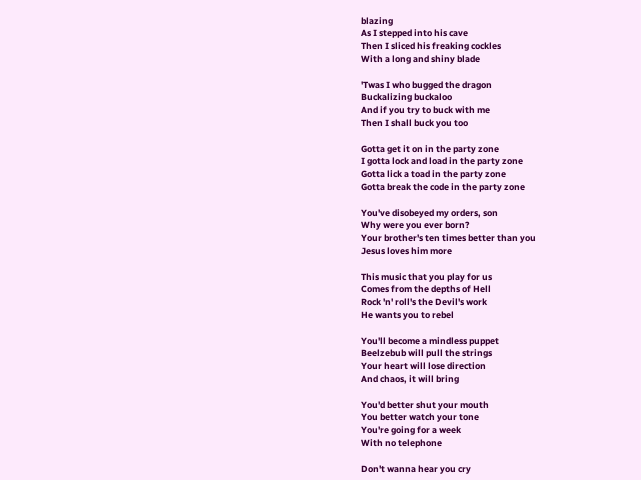blazing
As I stepped into his cave
Then I sliced his freaking cockles
With a long and shiny blade

'Twas I who bugged the dragon
Buckalizing buckaloo
And if you try to buck with me
Then I shall buck you too

Gotta get it on in the party zone
I gotta lock and load in the party zone
Gotta lick a toad in the party zone
Gotta break the code in the party zone

You've disobeyed my orders, son
Why were you ever born?
Your brother's ten times better than you
Jesus loves him more

This music that you play for us
Comes from the depths of Hell
Rock 'n' roll's the Devil's work
He wants you to rebel

You'll become a mindless puppet
Beelzebub will pull the strings
Your heart will lose direction
And chaos, it will bring

You'd better shut your mouth
You better watch your tone
You're going for a week
With no telephone

Don't wanna hear you cry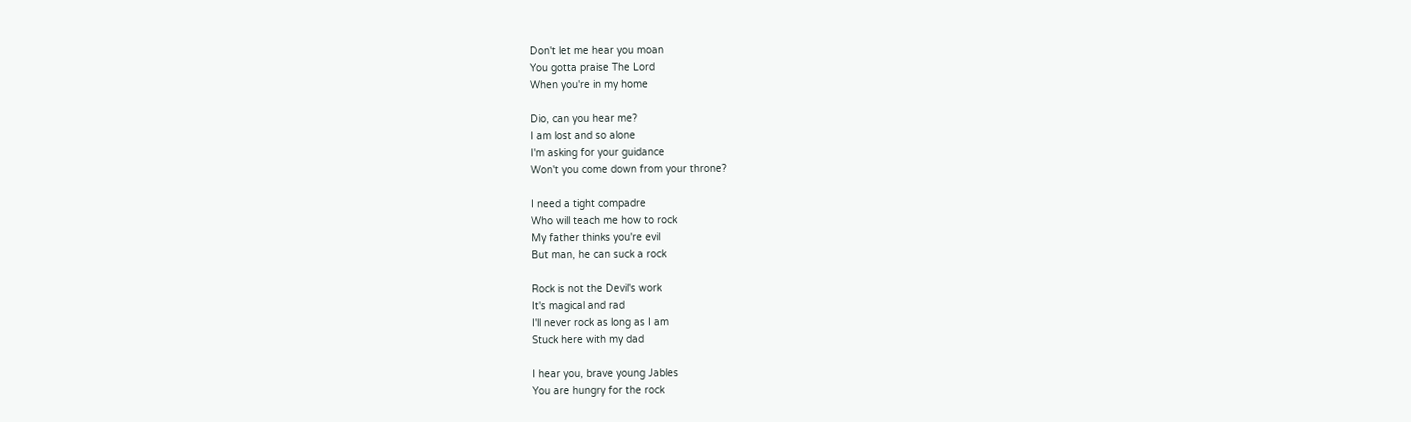Don't let me hear you moan
You gotta praise The Lord
When you're in my home

Dio, can you hear me?
I am lost and so alone
I'm asking for your guidance
Won't you come down from your throne?

I need a tight compadre
Who will teach me how to rock
My father thinks you're evil
But man, he can suck a rock

Rock is not the Devil's work
It's magical and rad
I'll never rock as long as I am
Stuck here with my dad

I hear you, brave young Jables
You are hungry for the rock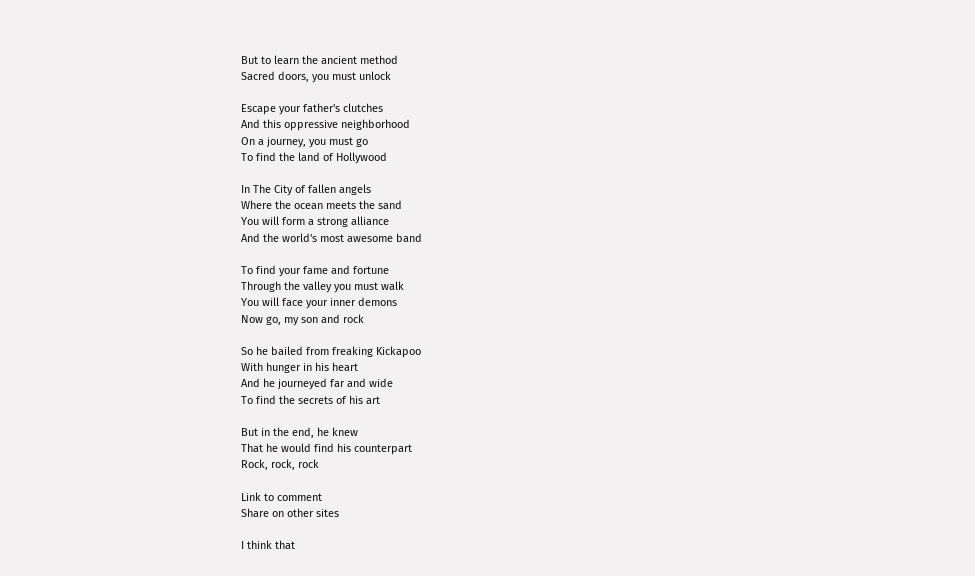But to learn the ancient method
Sacred doors, you must unlock

Escape your father's clutches
And this oppressive neighborhood
On a journey, you must go
To find the land of Hollywood

In The City of fallen angels
Where the ocean meets the sand
You will form a strong alliance
And the world's most awesome band

To find your fame and fortune
Through the valley you must walk
You will face your inner demons
Now go, my son and rock

So he bailed from freaking Kickapoo
With hunger in his heart
And he journeyed far and wide
To find the secrets of his art

But in the end, he knew
That he would find his counterpart
Rock, rock, rock

Link to comment
Share on other sites

I think that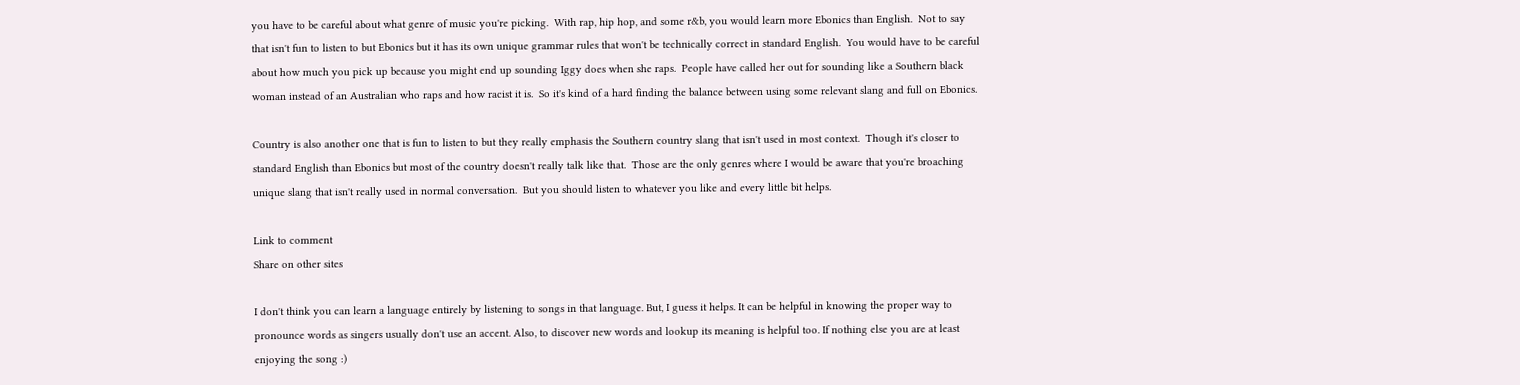you have to be careful about what genre of music you're picking.  With rap, hip hop, and some r&b, you would learn more Ebonics than English.  Not to say that isn't fun to listen to but Ebonics but it has its own unique grammar rules that won't be technically correct in standard English.  You would have to be careful about how much you pick up because you might end up sounding Iggy does when she raps.  People have called her out for sounding like a Southern black woman instead of an Australian who raps and how racist it is.  So it's kind of a hard finding the balance between using some relevant slang and full on Ebonics.

Country is also another one that is fun to listen to but they really emphasis the Southern country slang that isn't used in most context.  Though it's closer to standard English than Ebonics but most of the country doesn't really talk like that.  Those are the only genres where I would be aware that you're broaching unique slang that isn't really used in normal conversation.  But you should listen to whatever you like and every little bit helps.

Link to comment
Share on other sites

I don't think you can learn a language entirely by listening to songs in that language. But, I guess it helps. It can be helpful in knowing the proper way to pronounce words as singers usually don't use an accent. Also, to discover new words and lookup its meaning is helpful too. If nothing else you are at least enjoying the song :)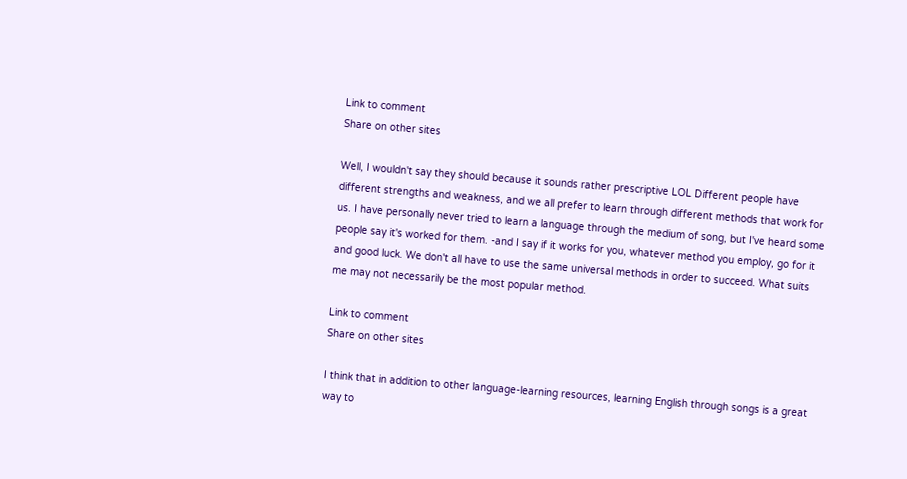Link to comment
Share on other sites

Well, I wouldn't say they should because it sounds rather prescriptive LOL Different people have different strengths and weakness, and we all prefer to learn through different methods that work for us. I have personally never tried to learn a language through the medium of song, but I've heard some people say it's worked for them. -and I say if it works for you, whatever method you employ, go for it and good luck. We don't all have to use the same universal methods in order to succeed. What suits me may not necessarily be the most popular method.

Link to comment
Share on other sites

I think that in addition to other language-learning resources, learning English through songs is a great way to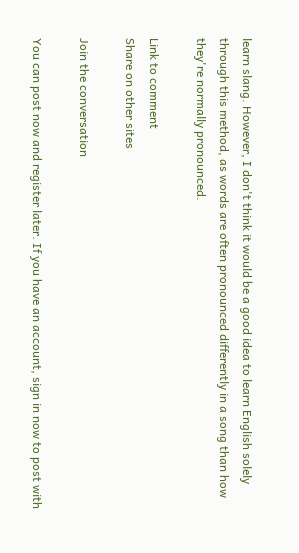learn slang. However, I don't think it would be a good idea to learn English solely through this method, as words are often pronounced differently in a song than how they're normally pronounced.

Link to comment
Share on other sites

Join the conversation

You can post now and register later. If you have an account, sign in now to post with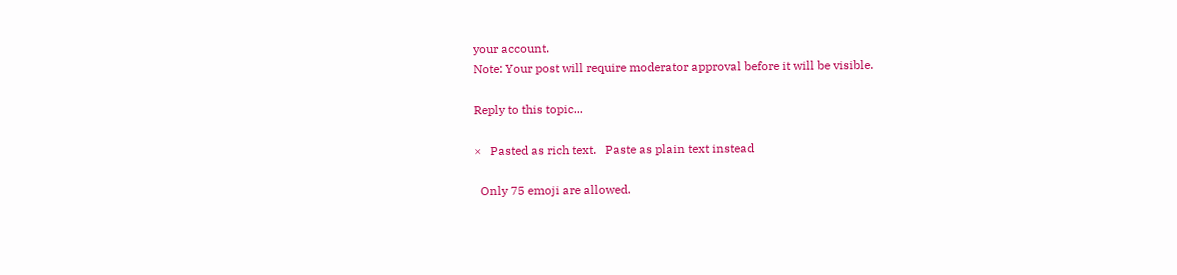your account.
Note: Your post will require moderator approval before it will be visible.

Reply to this topic...

×   Pasted as rich text.   Paste as plain text instead

  Only 75 emoji are allowed.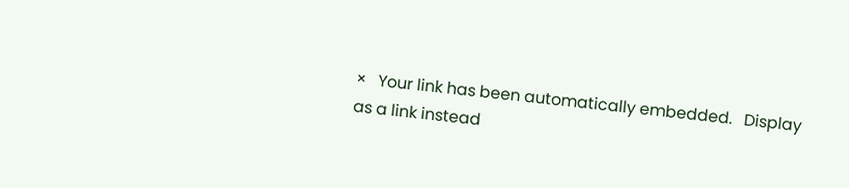×   Your link has been automatically embedded.   Display as a link instead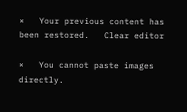×   Your previous content has been restored.   Clear editor

×   You cannot paste images directly.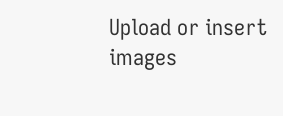Upload or insert images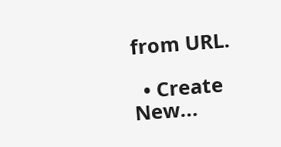from URL.

  • Create New...